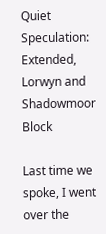Quiet Speculation: Extended, Lorwyn and Shadowmoor Block

Last time we spoke, I went over the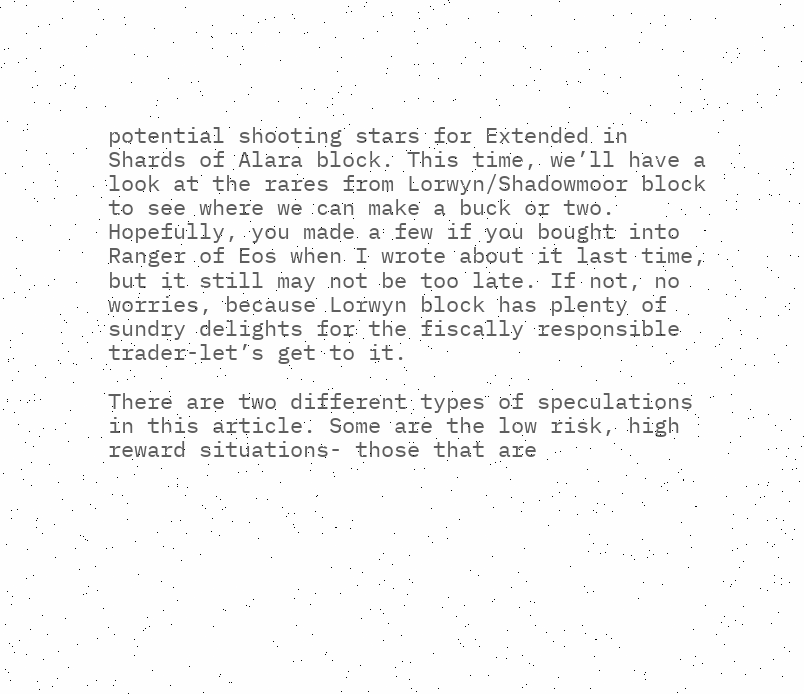potential shooting stars for Extended in Shards of Alara block. This time, we’ll have a look at the rares from Lorwyn/Shadowmoor block to see where we can make a buck or two. Hopefully, you made a few if you bought into Ranger of Eos when I wrote about it last time, but it still may not be too late. If not, no worries, because Lorwyn block has plenty of sundry delights for the fiscally responsible trader-let’s get to it.

There are two different types of speculations in this article. Some are the low risk, high reward situations- those that are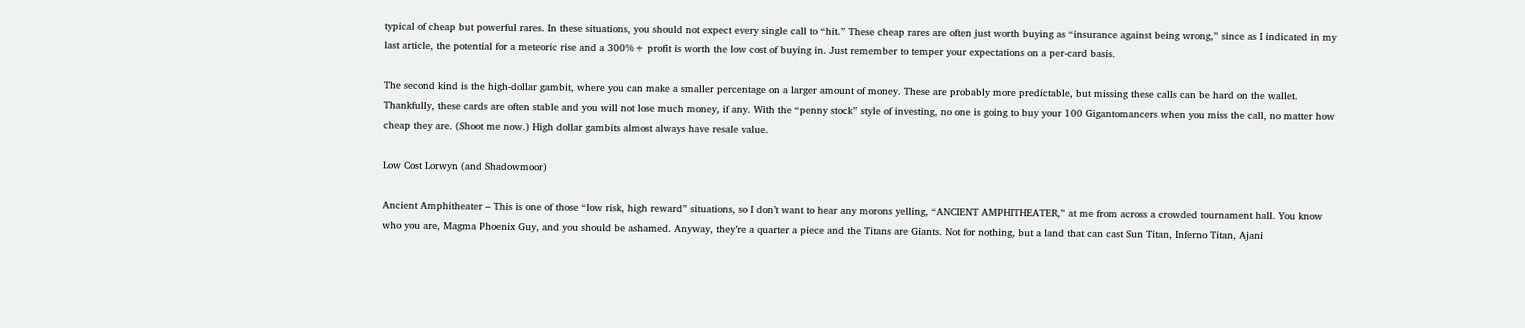typical of cheap but powerful rares. In these situations, you should not expect every single call to “hit.” These cheap rares are often just worth buying as “insurance against being wrong,” since as I indicated in my last article, the potential for a meteoric rise and a 300%+ profit is worth the low cost of buying in. Just remember to temper your expectations on a per-card basis.

The second kind is the high-dollar gambit, where you can make a smaller percentage on a larger amount of money. These are probably more predictable, but missing these calls can be hard on the wallet. Thankfully, these cards are often stable and you will not lose much money, if any. With the “penny stock” style of investing, no one is going to buy your 100 Gigantomancers when you miss the call, no matter how cheap they are. (Shoot me now.) High dollar gambits almost always have resale value.

Low Cost Lorwyn (and Shadowmoor)

Ancient Amphitheater – This is one of those “low risk, high reward” situations, so I don’t want to hear any morons yelling, “ANCIENT AMPHITHEATER,” at me from across a crowded tournament hall. You know who you are, Magma Phoenix Guy, and you should be ashamed. Anyway, they’re a quarter a piece and the Titans are Giants. Not for nothing, but a land that can cast Sun Titan, Inferno Titan, Ajani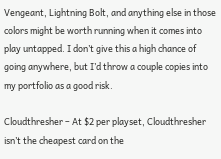Vengeant, Lightning Bolt, and anything else in those colors might be worth running when it comes into play untapped. I don’t give this a high chance of going anywhere, but I’d throw a couple copies into my portfolio as a good risk.

Cloudthresher – At $2 per playset, Cloudthresher isn’t the cheapest card on the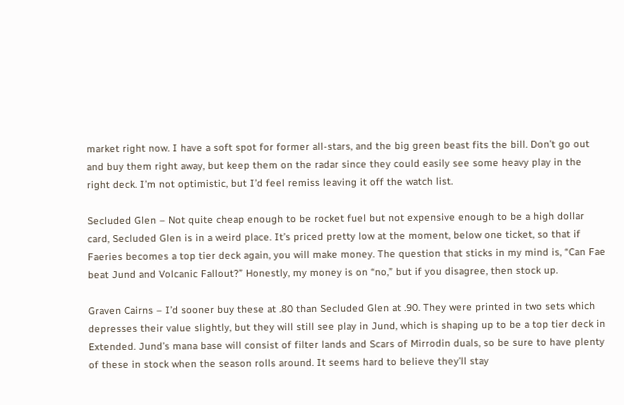market right now. I have a soft spot for former all-stars, and the big green beast fits the bill. Don’t go out and buy them right away, but keep them on the radar since they could easily see some heavy play in the right deck. I’m not optimistic, but I’d feel remiss leaving it off the watch list.

Secluded Glen – Not quite cheap enough to be rocket fuel but not expensive enough to be a high dollar card, Secluded Glen is in a weird place. It’s priced pretty low at the moment, below one ticket, so that if Faeries becomes a top tier deck again, you will make money. The question that sticks in my mind is, “Can Fae beat Jund and Volcanic Fallout?” Honestly, my money is on “no,” but if you disagree, then stock up.

Graven Cairns – I’d sooner buy these at .80 than Secluded Glen at .90. They were printed in two sets which depresses their value slightly, but they will still see play in Jund, which is shaping up to be a top tier deck in Extended. Jund’s mana base will consist of filter lands and Scars of Mirrodin duals, so be sure to have plenty of these in stock when the season rolls around. It seems hard to believe they’ll stay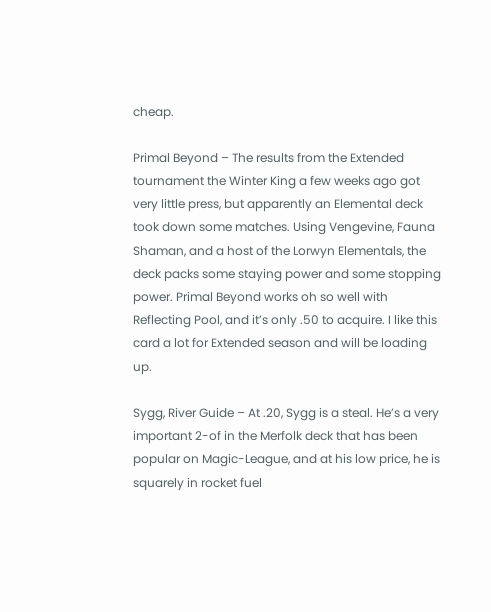cheap.

Primal Beyond – The results from the Extended tournament the Winter King a few weeks ago got very little press, but apparently an Elemental deck took down some matches. Using Vengevine, Fauna Shaman, and a host of the Lorwyn Elementals, the deck packs some staying power and some stopping power. Primal Beyond works oh so well with Reflecting Pool, and it’s only .50 to acquire. I like this card a lot for Extended season and will be loading up.

Sygg, River Guide – At .20, Sygg is a steal. He’s a very important 2-of in the Merfolk deck that has been popular on Magic-League, and at his low price, he is squarely in rocket fuel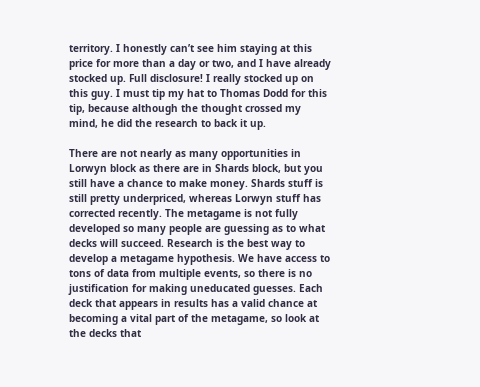territory. I honestly can’t see him staying at this price for more than a day or two, and I have already stocked up. Full disclosure! I really stocked up on this guy. I must tip my hat to Thomas Dodd for this tip, because although the thought crossed my mind, he did the research to back it up.

There are not nearly as many opportunities in Lorwyn block as there are in Shards block, but you still have a chance to make money. Shards stuff is still pretty underpriced, whereas Lorwyn stuff has corrected recently. The metagame is not fully developed so many people are guessing as to what decks will succeed. Research is the best way to develop a metagame hypothesis. We have access to tons of data from multiple events, so there is no justification for making uneducated guesses. Each deck that appears in results has a valid chance at becoming a vital part of the metagame, so look at the decks that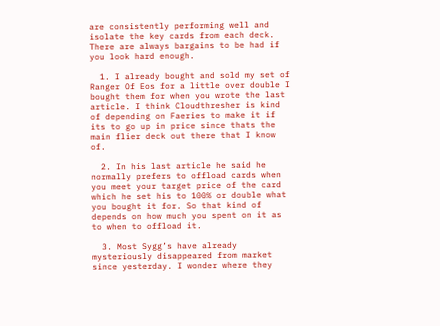are consistently performing well and isolate the key cards from each deck. There are always bargains to be had if you look hard enough.

  1. I already bought and sold my set of Ranger Of Eos for a little over double I bought them for when you wrote the last article. I think Cloudthresher is kind of depending on Faeries to make it if its to go up in price since thats the main flier deck out there that I know of.

  2. In his last article he said he normally prefers to offload cards when you meet your target price of the card which he set his to 100% or double what you bought it for. So that kind of depends on how much you spent on it as to when to offload it.

  3. Most Sygg’s have already mysteriously disappeared from market since yesterday. I wonder where they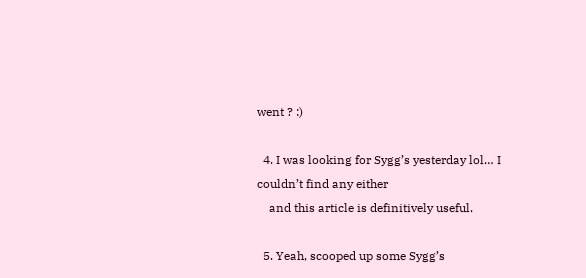went ? :)

  4. I was looking for Sygg’s yesterday lol… I couldn’t find any either
    and this article is definitively useful.

  5. Yeah, scooped up some Sygg’s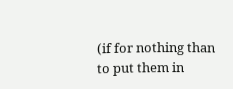(if for nothing than to put them in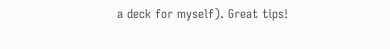a deck for myself). Great tips!